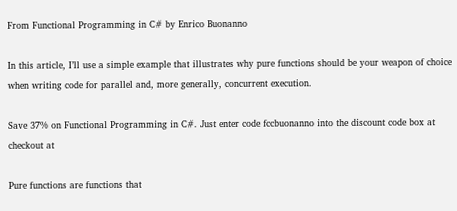From Functional Programming in C# by Enrico Buonanno

In this article, I’ll use a simple example that illustrates why pure functions should be your weapon of choice when writing code for parallel and, more generally, concurrent execution.

Save 37% on Functional Programming in C#. Just enter code fccbuonanno into the discount code box at checkout at

Pure functions are functions that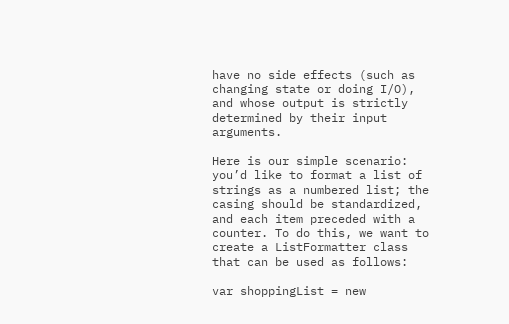have no side effects (such as changing state or doing I/O), and whose output is strictly determined by their input arguments.

Here is our simple scenario: you’d like to format a list of strings as a numbered list; the casing should be standardized, and each item preceded with a counter. To do this, we want to create a ListFormatter class that can be used as follows:

var shoppingList = new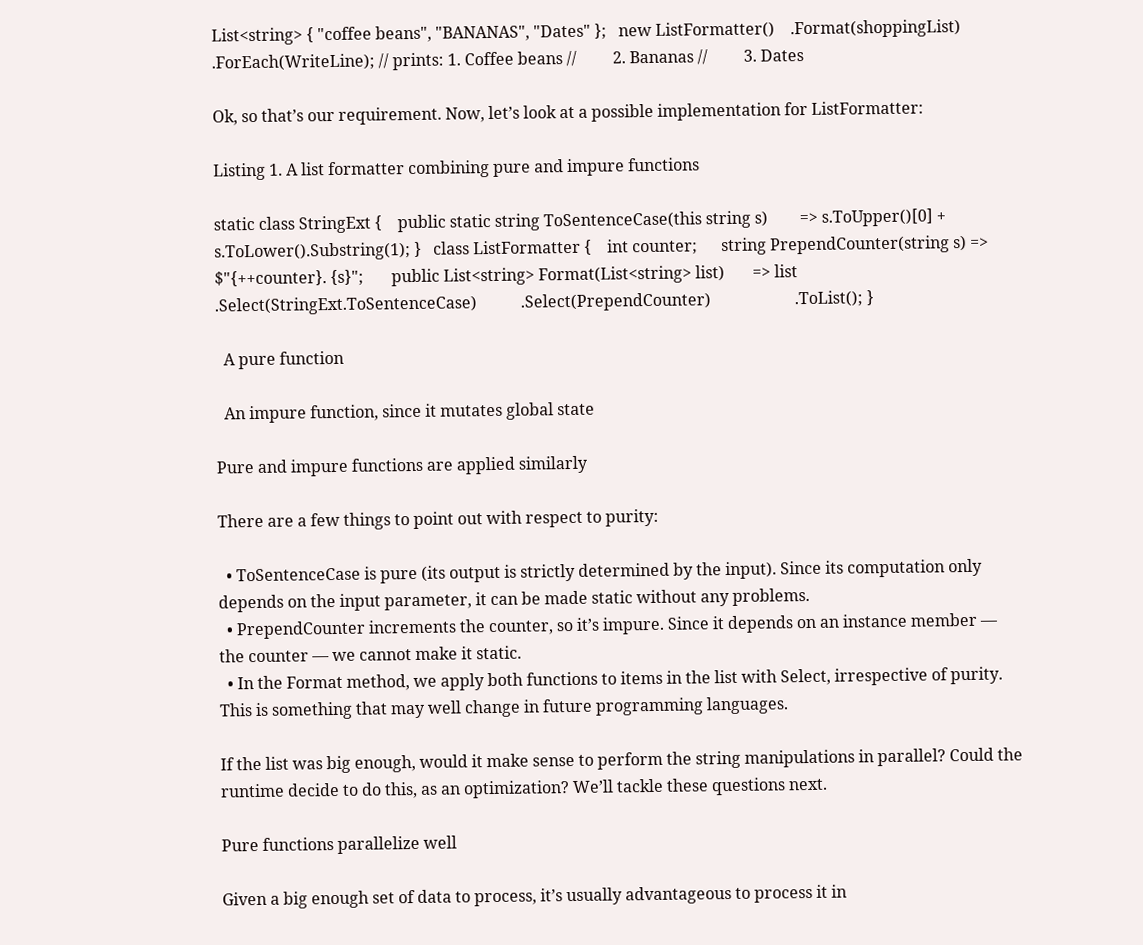List<string> { "coffee beans", "BANANAS", "Dates" };   new ListFormatter()    .Format(shoppingList)    .ForEach(WriteLine); // prints: 1. Coffee beans //         2. Bananas //         3. Dates

Ok, so that’s our requirement. Now, let’s look at a possible implementation for ListFormatter:

Listing 1. A list formatter combining pure and impure functions

static class StringExt {    public static string ToSentenceCase(this string s)        => s.ToUpper()[0] + s.ToLower().Substring(1); }   class ListFormatter {    int counter;      string PrependCounter(string s) => $"{++counter}. {s}";       public List<string> Format(List<string> list)       => list          .Select(StringExt.ToSentenceCase)           .Select(PrependCounter)                     .ToList(); }

  A pure function

  An impure function, since it mutates global state

Pure and impure functions are applied similarly

There are a few things to point out with respect to purity:

  • ToSentenceCase is pure (its output is strictly determined by the input). Since its computation only depends on the input parameter, it can be made static without any problems.
  • PrependCounter increments the counter, so it’s impure. Since it depends on an instance member — the counter — we cannot make it static.
  • In the Format method, we apply both functions to items in the list with Select, irrespective of purity. This is something that may well change in future programming languages.

If the list was big enough, would it make sense to perform the string manipulations in parallel? Could the runtime decide to do this, as an optimization? We’ll tackle these questions next.

Pure functions parallelize well

Given a big enough set of data to process, it’s usually advantageous to process it in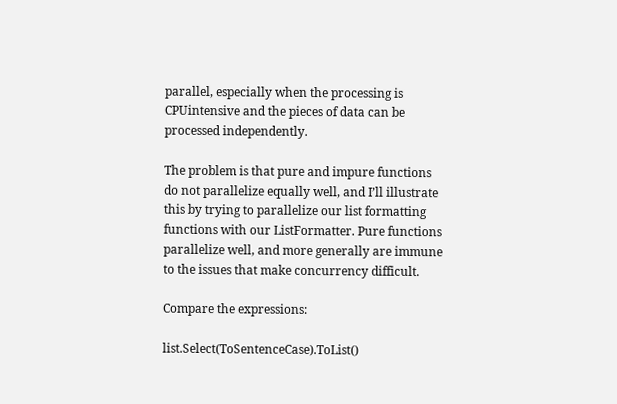parallel, especially when the processing is CPUintensive and the pieces of data can be processed independently.

The problem is that pure and impure functions do not parallelize equally well, and I’ll illustrate this by trying to parallelize our list formatting functions with our ListFormatter. Pure functions parallelize well, and more generally are immune to the issues that make concurrency difficult.

Compare the expressions:

list.Select(ToSentenceCase).ToList()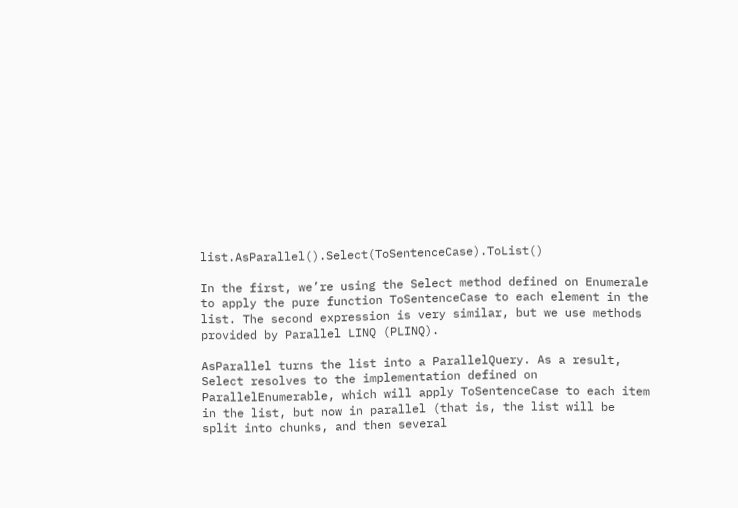list.AsParallel().Select(ToSentenceCase).ToList()

In the first, we’re using the Select method defined on Enumerale to apply the pure function ToSentenceCase to each element in the list. The second expression is very similar, but we use methods provided by Parallel LINQ (PLINQ).

AsParallel turns the list into a ParallelQuery. As a result, Select resolves to the implementation defined on ParallelEnumerable, which will apply ToSentenceCase to each item in the list, but now in parallel (that is, the list will be split into chunks, and then several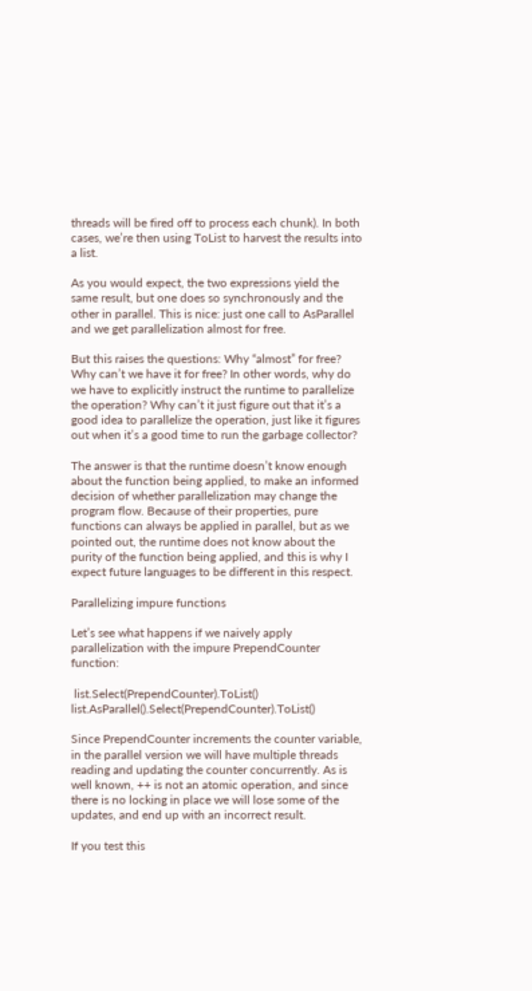threads will be fired off to process each chunk). In both cases, we’re then using ToList to harvest the results into a list.

As you would expect, the two expressions yield the same result, but one does so synchronously and the other in parallel. This is nice: just one call to AsParallel and we get parallelization almost for free.

But this raises the questions: Why “almost” for free? Why can’t we have it for free? In other words, why do we have to explicitly instruct the runtime to parallelize the operation? Why can’t it just figure out that it’s a good idea to parallelize the operation, just like it figures out when it’s a good time to run the garbage collector?

The answer is that the runtime doesn’t know enough about the function being applied, to make an informed decision of whether parallelization may change the program flow. Because of their properties, pure functions can always be applied in parallel, but as we pointed out, the runtime does not know about the purity of the function being applied, and this is why I expect future languages to be different in this respect.

Parallelizing impure functions

Let’s see what happens if we naively apply parallelization with the impure PrependCounter function:

 list.Select(PrependCounter).ToList() list.AsParallel().Select(PrependCounter).ToList()

Since PrependCounter increments the counter variable, in the parallel version we will have multiple threads reading and updating the counter concurrently. As is well known, ++ is not an atomic operation, and since there is no locking in place we will lose some of the updates, and end up with an incorrect result.

If you test this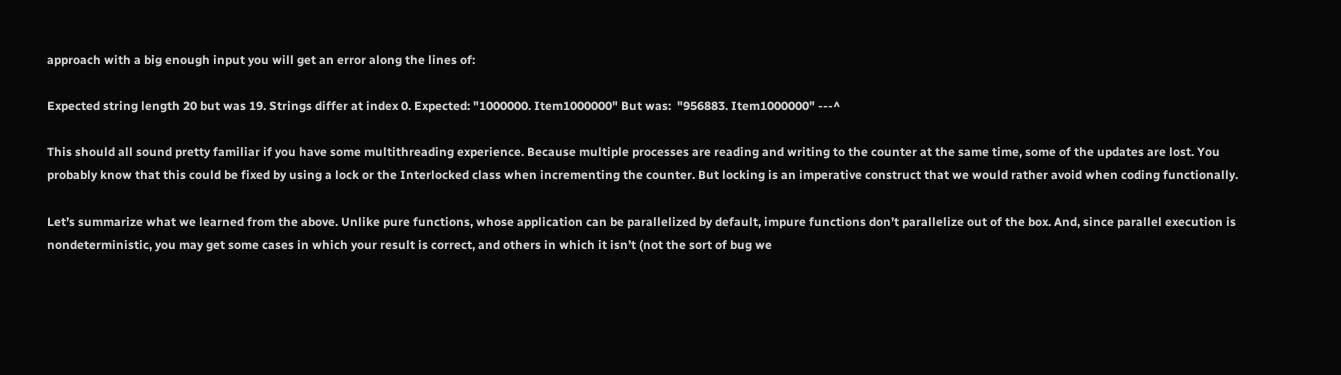approach with a big enough input you will get an error along the lines of:

Expected string length 20 but was 19. Strings differ at index 0. Expected: "1000000. Item1000000" But was:  "956883. Item1000000" ---^

This should all sound pretty familiar if you have some multithreading experience. Because multiple processes are reading and writing to the counter at the same time, some of the updates are lost. You probably know that this could be fixed by using a lock or the Interlocked class when incrementing the counter. But locking is an imperative construct that we would rather avoid when coding functionally.

Let’s summarize what we learned from the above. Unlike pure functions, whose application can be parallelized by default, impure functions don’t parallelize out of the box. And, since parallel execution is nondeterministic, you may get some cases in which your result is correct, and others in which it isn’t (not the sort of bug we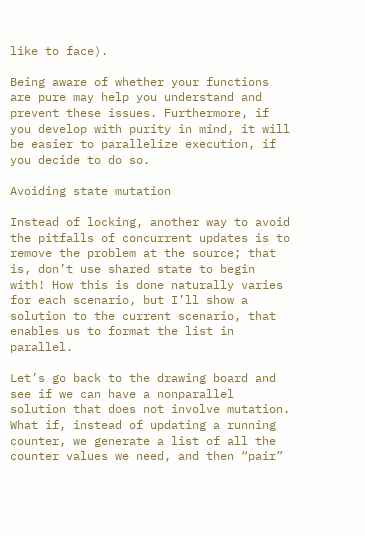like to face).

Being aware of whether your functions are pure may help you understand and prevent these issues. Furthermore, if you develop with purity in mind, it will be easier to parallelize execution, if you decide to do so.

Avoiding state mutation

Instead of locking, another way to avoid the pitfalls of concurrent updates is to remove the problem at the source; that is, don’t use shared state to begin with! How this is done naturally varies for each scenario, but I’ll show a solution to the current scenario, that enables us to format the list in parallel.

Let’s go back to the drawing board and see if we can have a nonparallel solution that does not involve mutation. What if, instead of updating a running counter, we generate a list of all the counter values we need, and then “pair”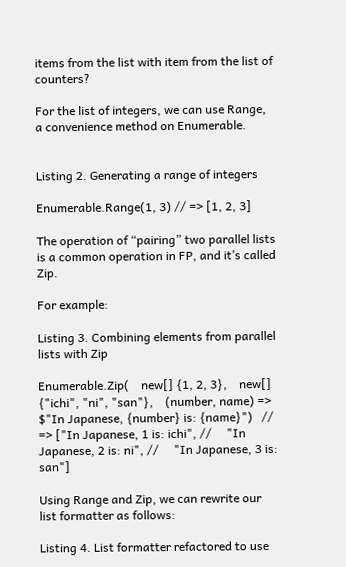items from the list with item from the list of counters?

For the list of integers, we can use Range, a convenience method on Enumerable.


Listing 2. Generating a range of integers

Enumerable.Range(1, 3) // => [1, 2, 3]

The operation of “pairing” two parallel lists is a common operation in FP, and it’s called Zip.

For example:

Listing 3. Combining elements from parallel lists with Zip

Enumerable.Zip(    new[] {1, 2, 3},    new[] {"ichi", "ni", "san"},    (number, name) => $"In Japanese, {number} is: {name}")   // => ["In Japanese, 1 is: ichi", //     "In Japanese, 2 is: ni", //     "In Japanese, 3 is: san"]

Using Range and Zip, we can rewrite our list formatter as follows:

Listing 4. List formatter refactored to use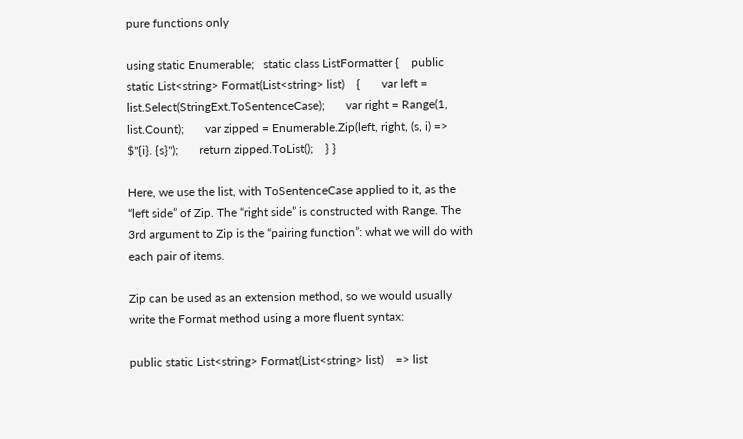pure functions only

using static Enumerable;   static class ListFormatter {    public static List<string> Format(List<string> list)    {       var left = list.Select(StringExt.ToSentenceCase);       var right = Range(1, list.Count);       var zipped = Enumerable.Zip(left, right, (s, i) => $"{i}. {s}");       return zipped.ToList();    } }

Here, we use the list, with ToSentenceCase applied to it, as the “left side” of Zip. The “right side” is constructed with Range. The 3rd argument to Zip is the “pairing function”: what we will do with each pair of items.

Zip can be used as an extension method, so we would usually write the Format method using a more fluent syntax:

public static List<string> Format(List<string> list)    => list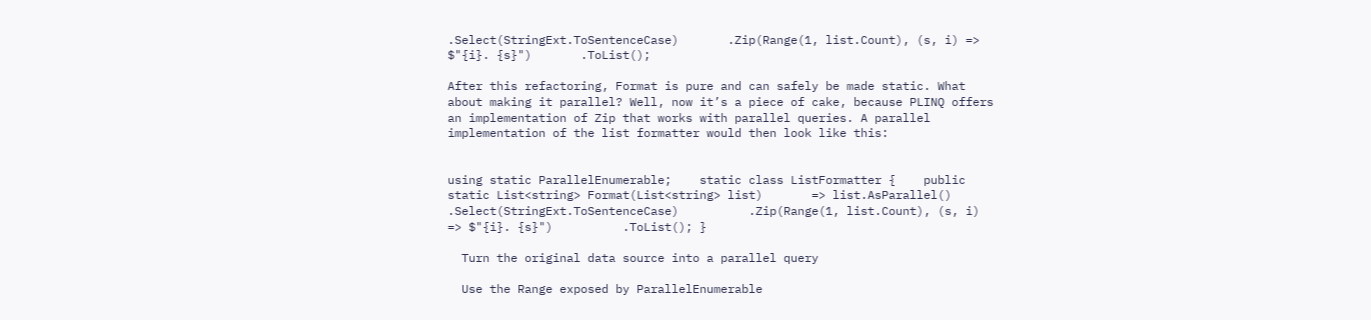.Select(StringExt.ToSentenceCase)       .Zip(Range(1, list.Count), (s, i) => $"{i}. {s}")       .ToList();

After this refactoring, Format is pure and can safely be made static. What about making it parallel? Well, now it’s a piece of cake, because PLINQ offers an implementation of Zip that works with parallel queries. A parallel implementation of the list formatter would then look like this:


using static ParallelEnumerable;    static class ListFormatter {    public static List<string> Format(List<string> list)       => list.AsParallel()                 .Select(StringExt.ToSentenceCase)          .Zip(Range(1, list.Count), (s, i) => $"{i}. {s}")          .ToList(); }

  Turn the original data source into a parallel query

  Use the Range exposed by ParallelEnumerable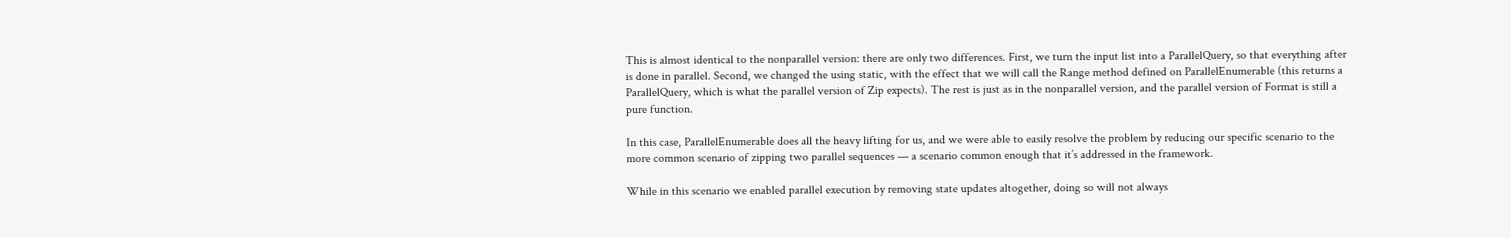This is almost identical to the nonparallel version: there are only two differences. First, we turn the input list into a ParallelQuery, so that everything after is done in parallel. Second, we changed the using static, with the effect that we will call the Range method defined on ParallelEnumerable (this returns a ParallelQuery, which is what the parallel version of Zip expects). The rest is just as in the nonparallel version, and the parallel version of Format is still a pure function.

In this case, ParallelEnumerable does all the heavy lifting for us, and we were able to easily resolve the problem by reducing our specific scenario to the more common scenario of zipping two parallel sequences — a scenario common enough that it’s addressed in the framework.

While in this scenario we enabled parallel execution by removing state updates altogether, doing so will not always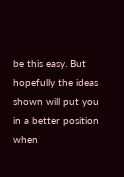be this easy. But hopefully the ideas shown will put you in a better position when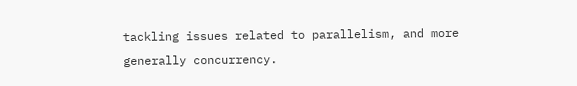tackling issues related to parallelism, and more generally concurrency.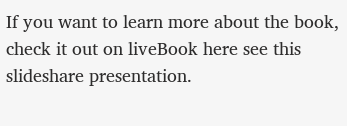If you want to learn more about the book, check it out on liveBook here see this slideshare presentation.